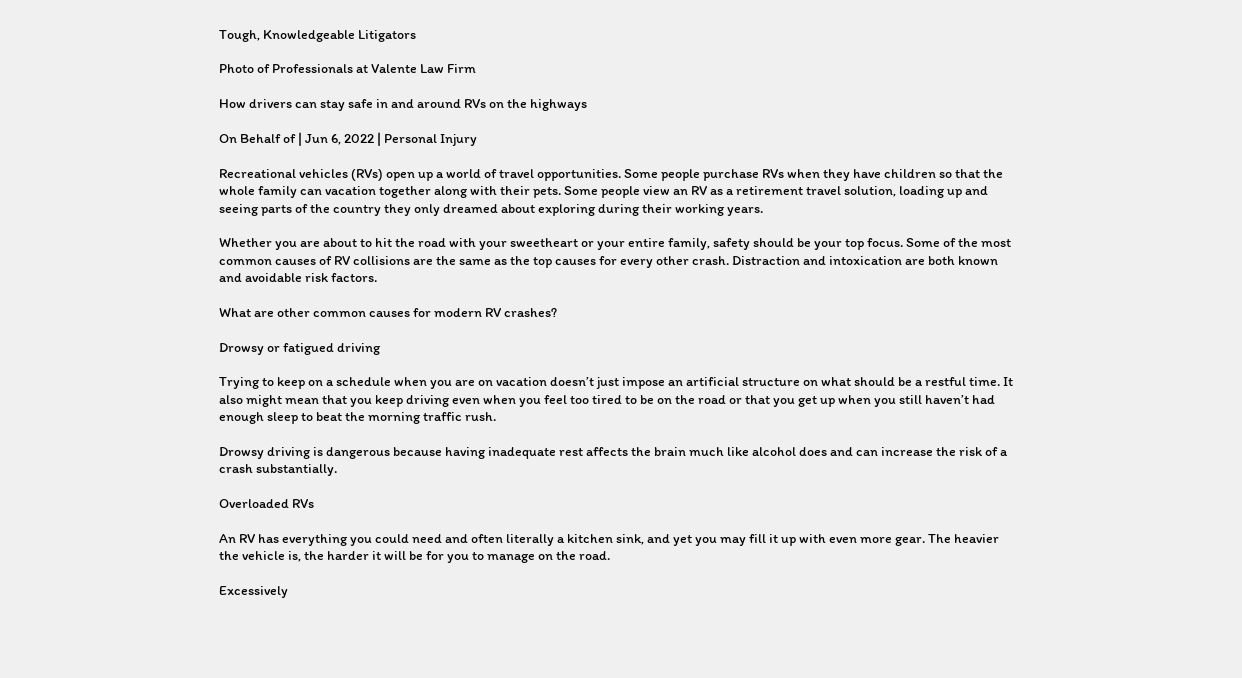Tough, Knowledgeable Litigators

Photo of Professionals at Valente Law Firm

How drivers can stay safe in and around RVs on the highways

On Behalf of | Jun 6, 2022 | Personal Injury

Recreational vehicles (RVs) open up a world of travel opportunities. Some people purchase RVs when they have children so that the whole family can vacation together along with their pets. Some people view an RV as a retirement travel solution, loading up and seeing parts of the country they only dreamed about exploring during their working years.

Whether you are about to hit the road with your sweetheart or your entire family, safety should be your top focus. Some of the most common causes of RV collisions are the same as the top causes for every other crash. Distraction and intoxication are both known and avoidable risk factors.

What are other common causes for modern RV crashes?

Drowsy or fatigued driving

Trying to keep on a schedule when you are on vacation doesn’t just impose an artificial structure on what should be a restful time. It also might mean that you keep driving even when you feel too tired to be on the road or that you get up when you still haven’t had enough sleep to beat the morning traffic rush.

Drowsy driving is dangerous because having inadequate rest affects the brain much like alcohol does and can increase the risk of a crash substantially.

Overloaded RVs

An RV has everything you could need and often literally a kitchen sink, and yet you may fill it up with even more gear. The heavier the vehicle is, the harder it will be for you to manage on the road.

Excessively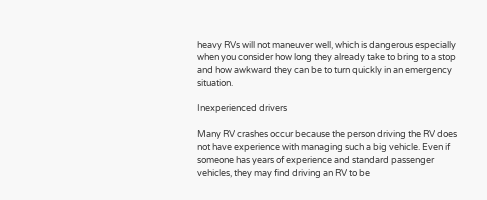heavy RVs will not maneuver well, which is dangerous especially when you consider how long they already take to bring to a stop and how awkward they can be to turn quickly in an emergency situation.

Inexperienced drivers

Many RV crashes occur because the person driving the RV does not have experience with managing such a big vehicle. Even if someone has years of experience and standard passenger vehicles, they may find driving an RV to be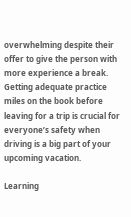overwhelming despite their offer to give the person with more experience a break. Getting adequate practice miles on the book before leaving for a trip is crucial for everyone’s safety when driving is a big part of your upcoming vacation.

Learning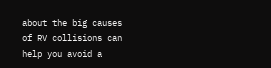about the big causes of RV collisions can help you avoid a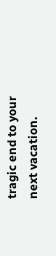tragic end to your next vacation.